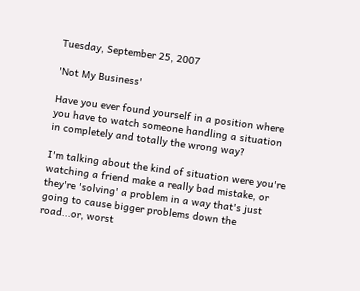Tuesday, September 25, 2007

'Not My Business'

Have you ever found yourself in a position where you have to watch someone handling a situation in completely and totally the wrong way?

I'm talking about the kind of situation were you're watching a friend make a really bad mistake, or they're 'solving' a problem in a way that's just going to cause bigger problems down the road...or, worst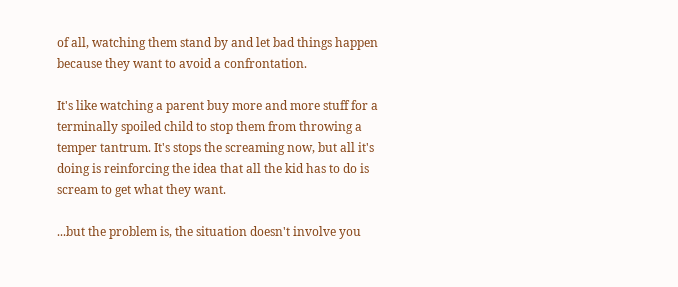of all, watching them stand by and let bad things happen because they want to avoid a confrontation.

It's like watching a parent buy more and more stuff for a terminally spoiled child to stop them from throwing a temper tantrum. It's stops the screaming now, but all it's doing is reinforcing the idea that all the kid has to do is scream to get what they want.

...but the problem is, the situation doesn't involve you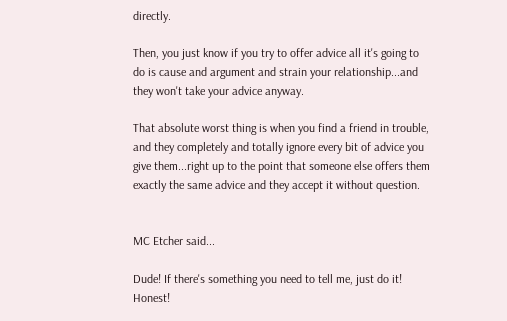directly.

Then, you just know if you try to offer advice all it's going to do is cause and argument and strain your relationship...and they won't take your advice anyway.

That absolute worst thing is when you find a friend in trouble, and they completely and totally ignore every bit of advice you give them...right up to the point that someone else offers them exactly the same advice and they accept it without question.


MC Etcher said...

Dude! If there's something you need to tell me, just do it! Honest!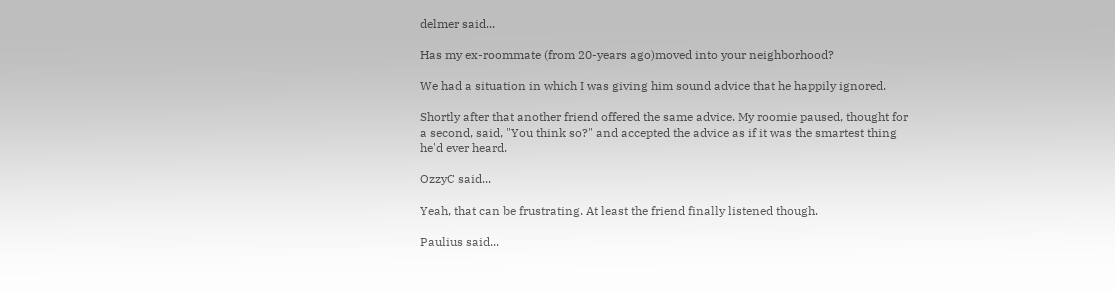delmer said...

Has my ex-roommate (from 20-years ago)moved into your neighborhood?

We had a situation in which I was giving him sound advice that he happily ignored.

Shortly after that another friend offered the same advice. My roomie paused, thought for a second, said, "You think so?" and accepted the advice as if it was the smartest thing he'd ever heard.

OzzyC said...

Yeah, that can be frustrating. At least the friend finally listened though.

Paulius said...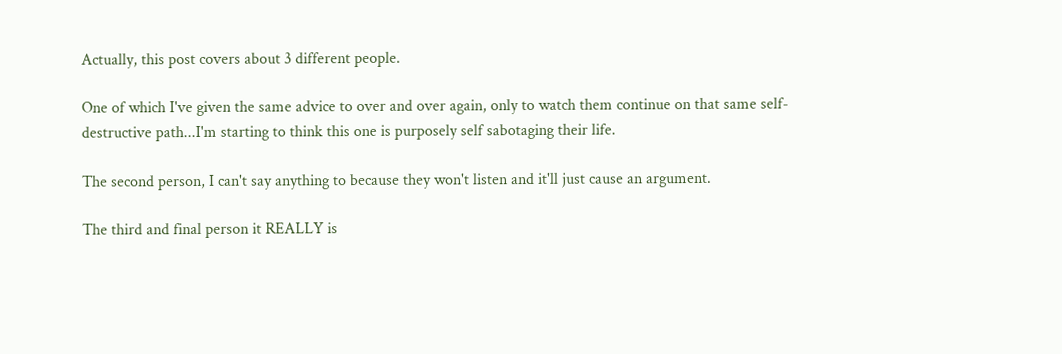Actually, this post covers about 3 different people.

One of which I've given the same advice to over and over again, only to watch them continue on that same self-destructive path...I'm starting to think this one is purposely self sabotaging their life.

The second person, I can't say anything to because they won't listen and it'll just cause an argument.

The third and final person it REALLY is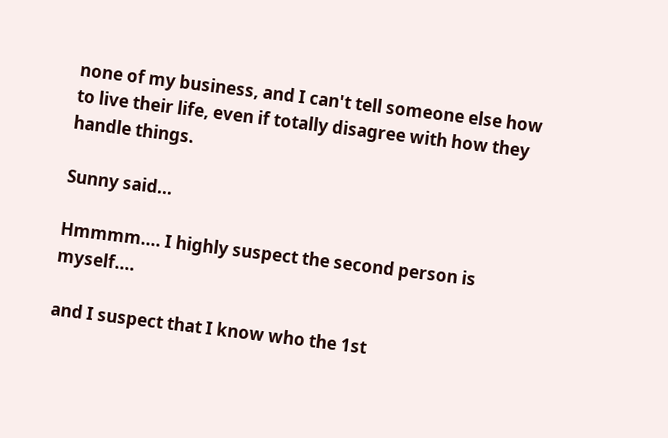none of my business, and I can't tell someone else how to live their life, even if totally disagree with how they handle things.

Sunny said...

Hmmmm.... I highly suspect the second person is myself....

and I suspect that I know who the 1st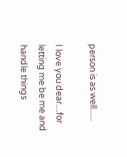person is as well......

I love you dear....for letting me be me and handle things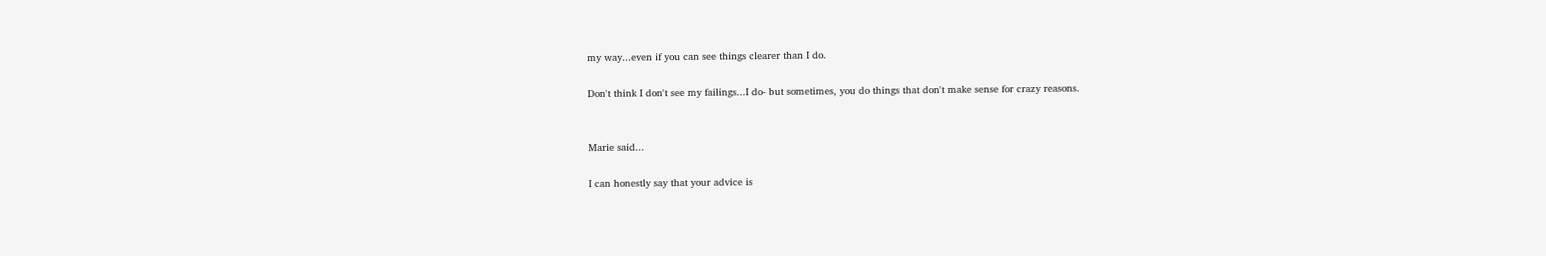my way...even if you can see things clearer than I do.

Don't think I don't see my failings...I do- but sometimes, you do things that don't make sense for crazy reasons.


Marie said...

I can honestly say that your advice is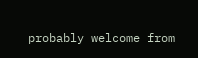probably welcome from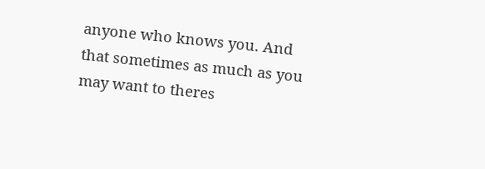anyone who knows you. And that sometimes as much as you may want to theres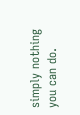simply nothing you can do.